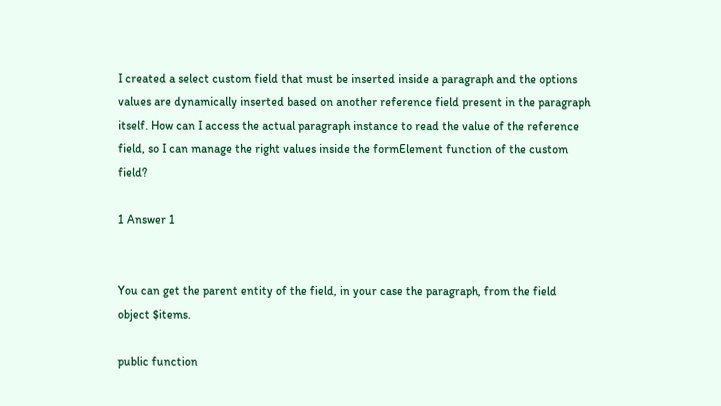I created a select custom field that must be inserted inside a paragraph and the options values are dynamically inserted based on another reference field present in the paragraph itself. How can I access the actual paragraph instance to read the value of the reference field, so I can manage the right values inside the formElement function of the custom field?

1 Answer 1


You can get the parent entity of the field, in your case the paragraph, from the field object $items.

public function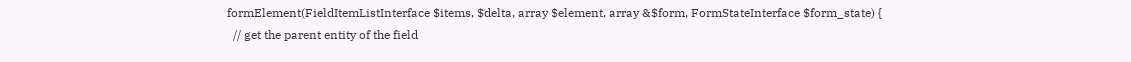formElement(FieldItemListInterface $items, $delta, array $element, array &$form, FormStateInterface $form_state) {
  // get the parent entity of the field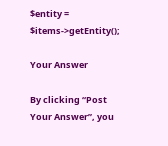$entity = $items->getEntity();

Your Answer

By clicking “Post Your Answer”, you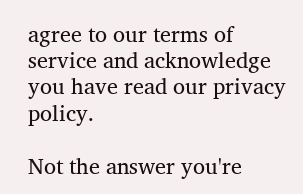agree to our terms of service and acknowledge you have read our privacy policy.

Not the answer you're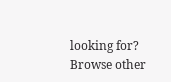looking for? Browse other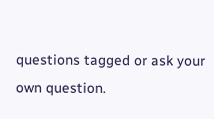questions tagged or ask your own question.